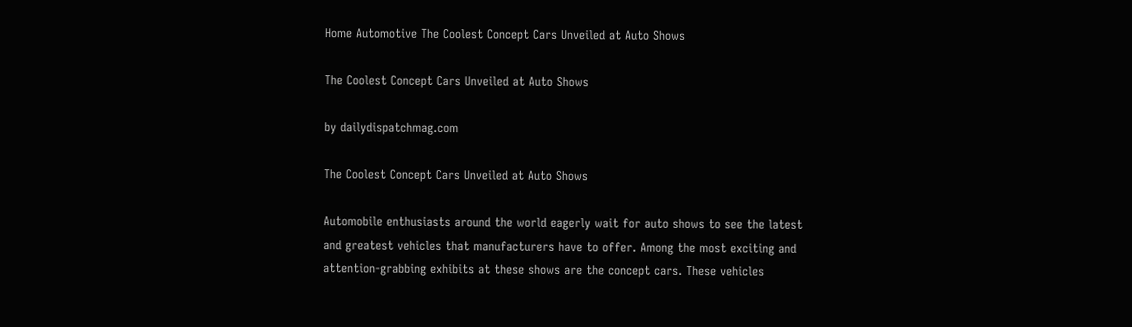Home Automotive The Coolest Concept Cars Unveiled at Auto Shows

The Coolest Concept Cars Unveiled at Auto Shows

by dailydispatchmag.com

The Coolest Concept Cars Unveiled at Auto Shows

Automobile enthusiasts around the world eagerly wait for auto shows to see the latest and greatest vehicles that manufacturers have to offer. Among the most exciting and attention-grabbing exhibits at these shows are the concept cars. These vehicles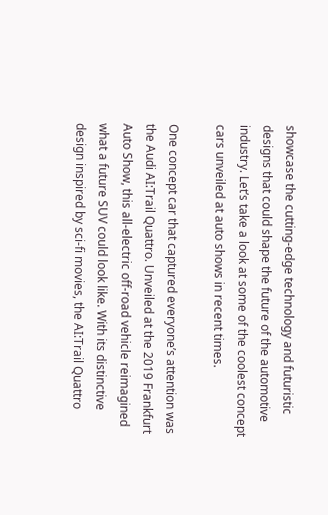showcase the cutting-edge technology and futuristic designs that could shape the future of the automotive industry. Let’s take a look at some of the coolest concept cars unveiled at auto shows in recent times.

One concept car that captured everyone’s attention was the Audi AI:Trail Quattro. Unveiled at the 2019 Frankfurt Auto Show, this all-electric off-road vehicle reimagined what a future SUV could look like. With its distinctive design inspired by sci-fi movies, the AI:Trail Quattro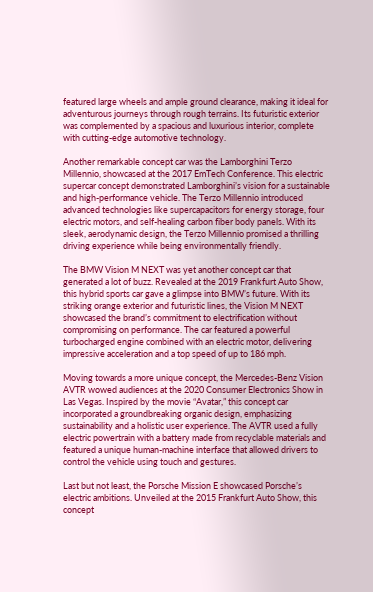featured large wheels and ample ground clearance, making it ideal for adventurous journeys through rough terrains. Its futuristic exterior was complemented by a spacious and luxurious interior, complete with cutting-edge automotive technology.

Another remarkable concept car was the Lamborghini Terzo Millennio, showcased at the 2017 EmTech Conference. This electric supercar concept demonstrated Lamborghini’s vision for a sustainable and high-performance vehicle. The Terzo Millennio introduced advanced technologies like supercapacitors for energy storage, four electric motors, and self-healing carbon fiber body panels. With its sleek, aerodynamic design, the Terzo Millennio promised a thrilling driving experience while being environmentally friendly.

The BMW Vision M NEXT was yet another concept car that generated a lot of buzz. Revealed at the 2019 Frankfurt Auto Show, this hybrid sports car gave a glimpse into BMW’s future. With its striking orange exterior and futuristic lines, the Vision M NEXT showcased the brand’s commitment to electrification without compromising on performance. The car featured a powerful turbocharged engine combined with an electric motor, delivering impressive acceleration and a top speed of up to 186 mph.

Moving towards a more unique concept, the Mercedes-Benz Vision AVTR wowed audiences at the 2020 Consumer Electronics Show in Las Vegas. Inspired by the movie “Avatar,” this concept car incorporated a groundbreaking organic design, emphasizing sustainability and a holistic user experience. The AVTR used a fully electric powertrain with a battery made from recyclable materials and featured a unique human-machine interface that allowed drivers to control the vehicle using touch and gestures.

Last but not least, the Porsche Mission E showcased Porsche’s electric ambitions. Unveiled at the 2015 Frankfurt Auto Show, this concept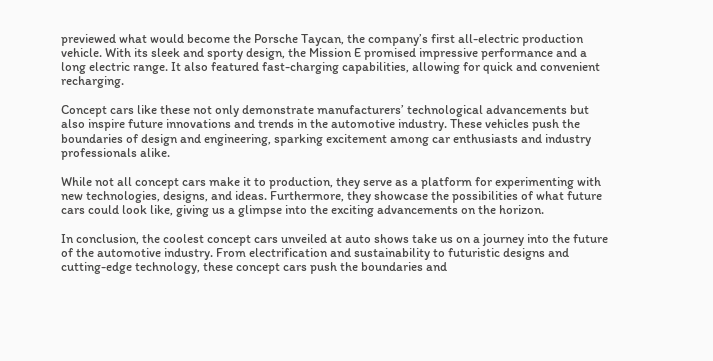previewed what would become the Porsche Taycan, the company’s first all-electric production vehicle. With its sleek and sporty design, the Mission E promised impressive performance and a long electric range. It also featured fast-charging capabilities, allowing for quick and convenient recharging.

Concept cars like these not only demonstrate manufacturers’ technological advancements but also inspire future innovations and trends in the automotive industry. These vehicles push the boundaries of design and engineering, sparking excitement among car enthusiasts and industry professionals alike.

While not all concept cars make it to production, they serve as a platform for experimenting with new technologies, designs, and ideas. Furthermore, they showcase the possibilities of what future cars could look like, giving us a glimpse into the exciting advancements on the horizon.

In conclusion, the coolest concept cars unveiled at auto shows take us on a journey into the future of the automotive industry. From electrification and sustainability to futuristic designs and cutting-edge technology, these concept cars push the boundaries and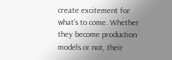create excitement for what’s to come. Whether they become production models or not, their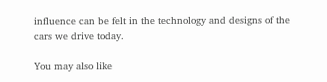influence can be felt in the technology and designs of the cars we drive today.

You may also like